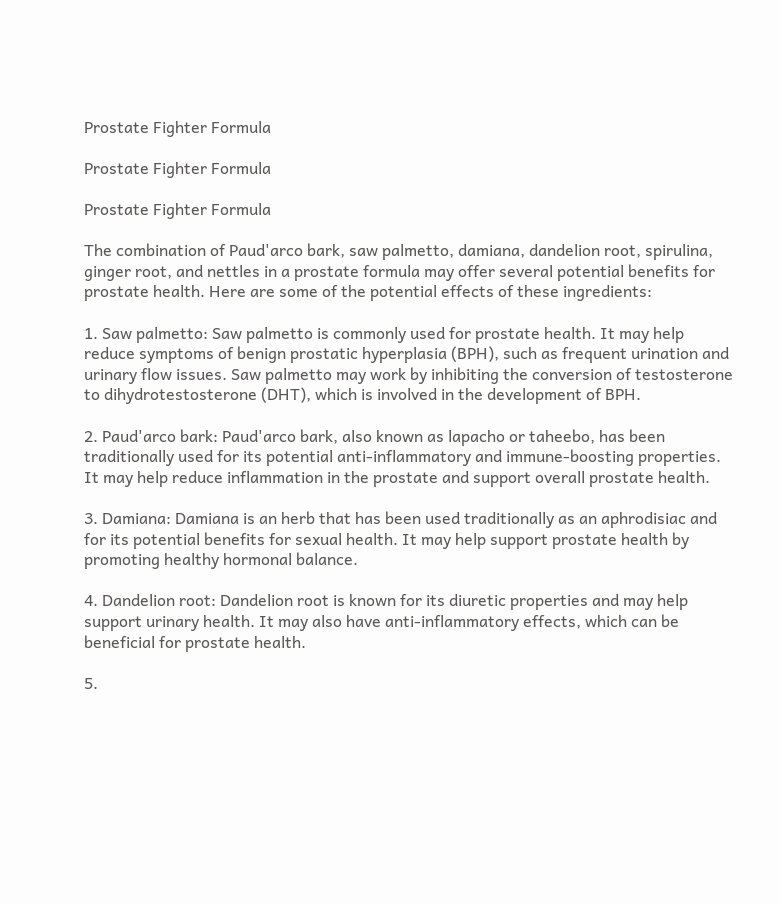Prostate Fighter Formula

Prostate Fighter Formula

Prostate Fighter Formula

The combination of Paud'arco bark, saw palmetto, damiana, dandelion root, spirulina, ginger root, and nettles in a prostate formula may offer several potential benefits for prostate health. Here are some of the potential effects of these ingredients:

1. Saw palmetto: Saw palmetto is commonly used for prostate health. It may help reduce symptoms of benign prostatic hyperplasia (BPH), such as frequent urination and urinary flow issues. Saw palmetto may work by inhibiting the conversion of testosterone to dihydrotestosterone (DHT), which is involved in the development of BPH.

2. Paud'arco bark: Paud'arco bark, also known as lapacho or taheebo, has been traditionally used for its potential anti-inflammatory and immune-boosting properties. It may help reduce inflammation in the prostate and support overall prostate health.

3. Damiana: Damiana is an herb that has been used traditionally as an aphrodisiac and for its potential benefits for sexual health. It may help support prostate health by promoting healthy hormonal balance.

4. Dandelion root: Dandelion root is known for its diuretic properties and may help support urinary health. It may also have anti-inflammatory effects, which can be beneficial for prostate health.

5.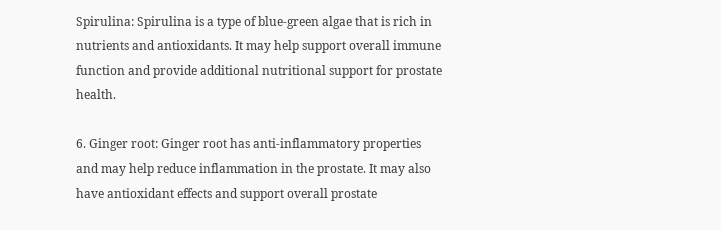Spirulina: Spirulina is a type of blue-green algae that is rich in nutrients and antioxidants. It may help support overall immune function and provide additional nutritional support for prostate health.

6. Ginger root: Ginger root has anti-inflammatory properties and may help reduce inflammation in the prostate. It may also have antioxidant effects and support overall prostate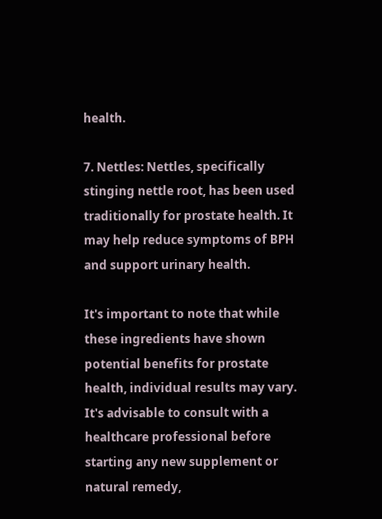health.

7. Nettles: Nettles, specifically stinging nettle root, has been used traditionally for prostate health. It may help reduce symptoms of BPH and support urinary health.

It's important to note that while these ingredients have shown potential benefits for prostate health, individual results may vary. It's advisable to consult with a healthcare professional before starting any new supplement or natural remedy,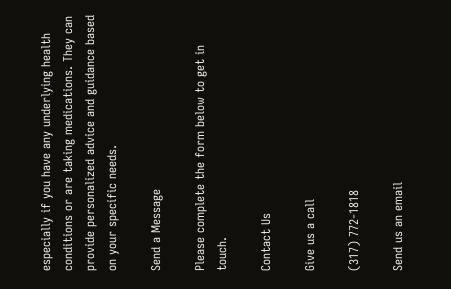especially if you have any underlying health conditions or are taking medications. They can provide personalized advice and guidance based on your specific needs.

Send a Message

Please complete the form below to get in touch.

Contact Us

Give us a call

(317) 772-1818

Send us an email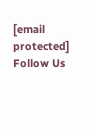[email protected]
Follow Us